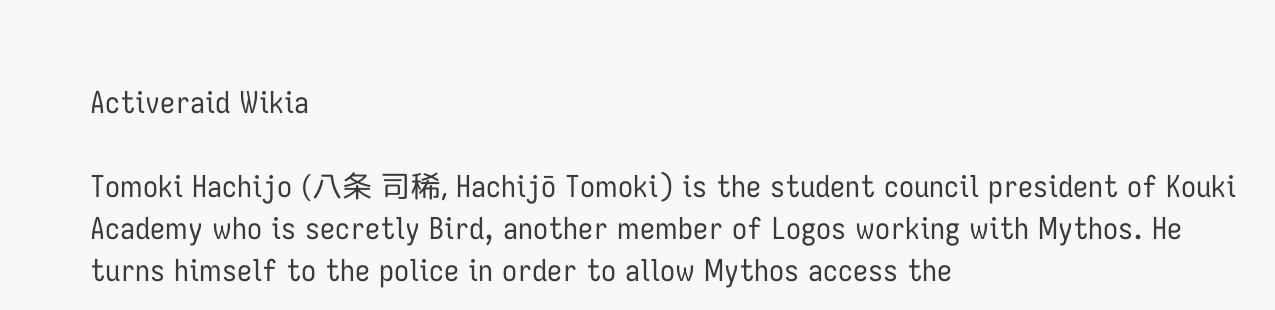Activeraid Wikia

Tomoki Hachijo (八条 司稀, Hachijō Tomoki) is the student council president of Kouki Academy who is secretly Bird, another member of Logos working with Mythos. He turns himself to the police in order to allow Mythos access the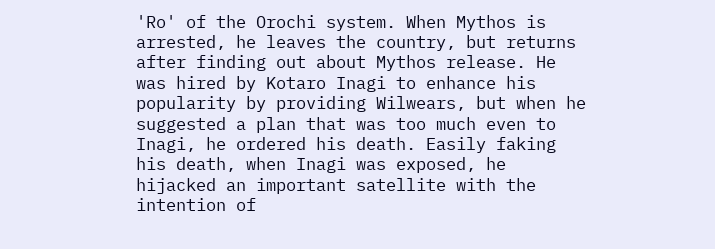'Ro' of the Orochi system. When Mythos is arrested, he leaves the country, but returns after finding out about Mythos release. He was hired by Kotaro Inagi to enhance his popularity by providing Wilwears, but when he suggested a plan that was too much even to Inagi, he ordered his death. Easily faking his death, when Inagi was exposed, he hijacked an important satellite with the intention of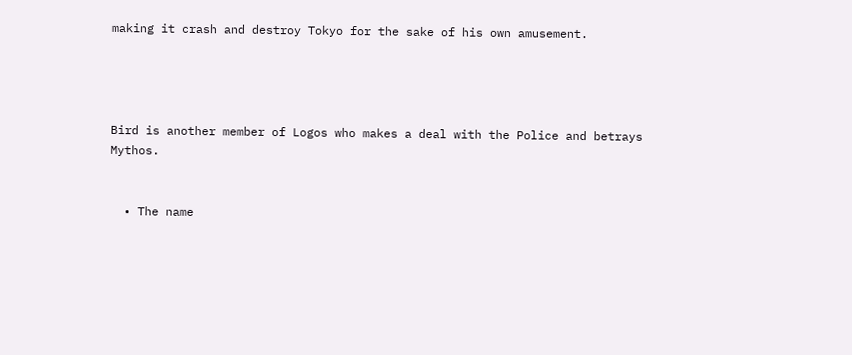making it crash and destroy Tokyo for the sake of his own amusement.




Bird is another member of Logos who makes a deal with the Police and betrays Mythos.


  • The name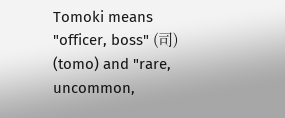Tomoki means "officer, boss" (司) (tomo) and "rare, uncommon,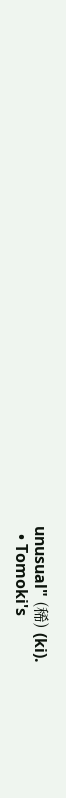unusual" (稀) (ki).
  • Tomoki's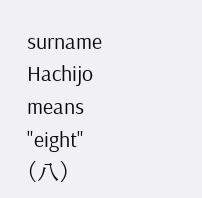surname Hachijo means "eight" (八)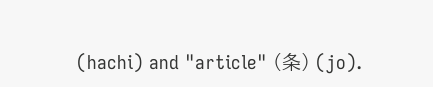(hachi) and "article" (条) (jo).